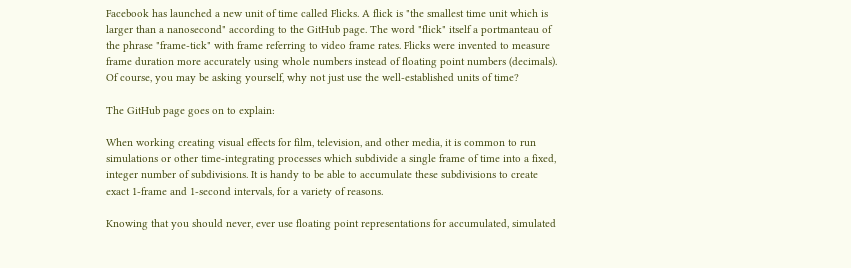Facebook has launched a new unit of time called Flicks. A flick is "the smallest time unit which is larger than a nanosecond" according to the GitHub page. The word "flick" itself a portmanteau of the phrase "frame-tick" with frame referring to video frame rates. Flicks were invented to measure frame duration more accurately using whole numbers instead of floating point numbers (decimals). Of course, you may be asking yourself, why not just use the well-established units of time?

The GitHub page goes on to explain:

When working creating visual effects for film, television, and other media, it is common to run simulations or other time-integrating processes which subdivide a single frame of time into a fixed, integer number of subdivisions. It is handy to be able to accumulate these subdivisions to create exact 1-frame and 1-second intervals, for a variety of reasons.

Knowing that you should never, ever use floating point representations for accumulated, simulated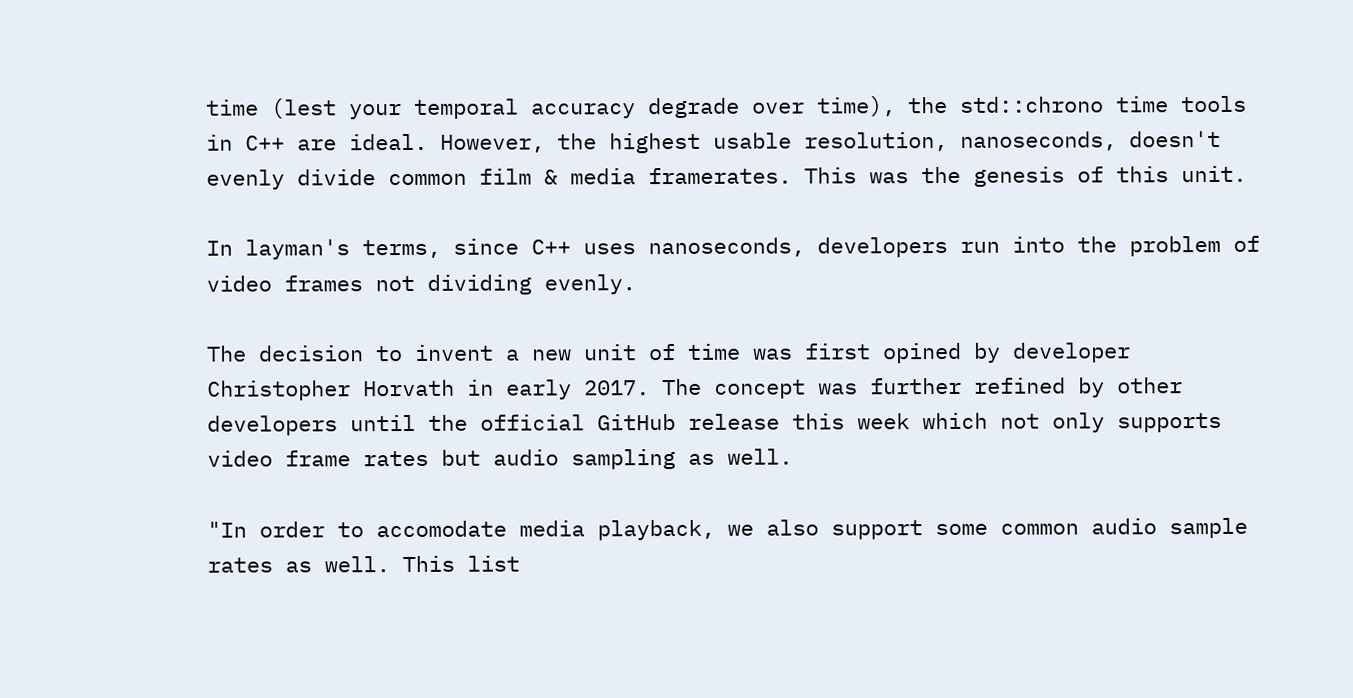time (lest your temporal accuracy degrade over time), the std::chrono time tools in C++ are ideal. However, the highest usable resolution, nanoseconds, doesn't evenly divide common film & media framerates. This was the genesis of this unit.

In layman's terms, since C++ uses nanoseconds, developers run into the problem of video frames not dividing evenly.

The decision to invent a new unit of time was first opined by developer Christopher Horvath in early 2017. The concept was further refined by other developers until the official GitHub release this week which not only supports video frame rates but audio sampling as well.

"In order to accomodate media playback, we also support some common audio sample rates as well. This list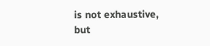is not exhaustive, but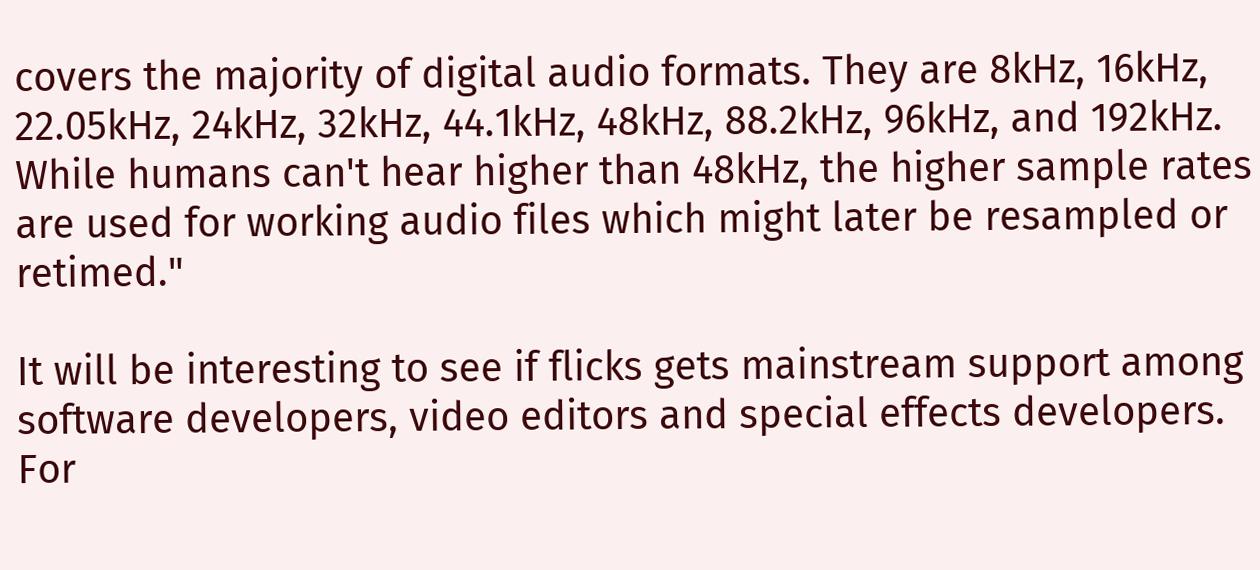covers the majority of digital audio formats. They are 8kHz, 16kHz, 22.05kHz, 24kHz, 32kHz, 44.1kHz, 48kHz, 88.2kHz, 96kHz, and 192kHz. While humans can't hear higher than 48kHz, the higher sample rates are used for working audio files which might later be resampled or retimed."

It will be interesting to see if flicks gets mainstream support among software developers, video editors and special effects developers. For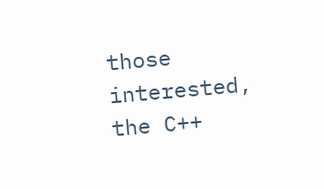those interested, the C++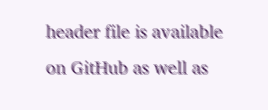header file is available on GitHub as well as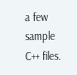a few sample C++ files.